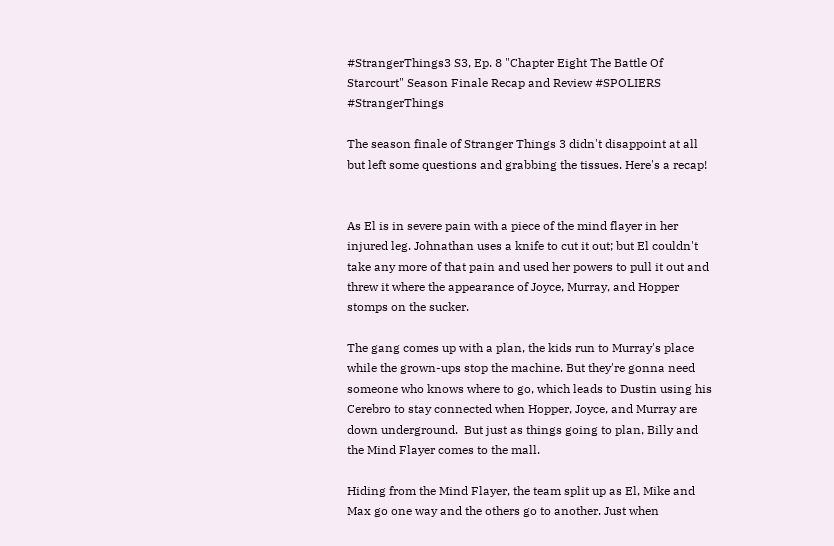#StrangerThings3 S3, Ep. 8 "Chapter Eight The Battle Of Starcourt" Season Finale Recap and Review #SPOLIERS #StrangerThings

The season finale of Stranger Things 3 didn't disappoint at all but left some questions and grabbing the tissues. Here's a recap!


As El is in severe pain with a piece of the mind flayer in her injured leg. Johnathan uses a knife to cut it out; but El couldn't take any more of that pain and used her powers to pull it out and threw it where the appearance of Joyce, Murray, and Hopper stomps on the sucker.

The gang comes up with a plan, the kids run to Murray's place while the grown-ups stop the machine. But they're gonna need someone who knows where to go, which leads to Dustin using his Cerebro to stay connected when Hopper, Joyce, and Murray are down underground.  But just as things going to plan, Billy and the Mind Flayer comes to the mall.

Hiding from the Mind Flayer, the team split up as El, Mike and Max go one way and the others go to another. Just when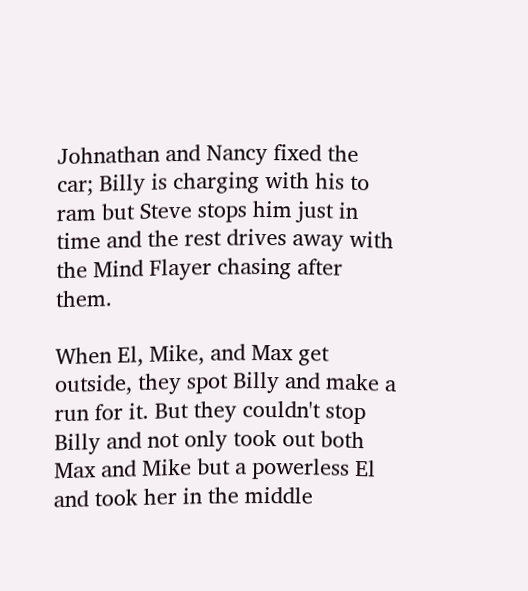Johnathan and Nancy fixed the car; Billy is charging with his to ram but Steve stops him just in time and the rest drives away with the Mind Flayer chasing after them.

When El, Mike, and Max get outside, they spot Billy and make a run for it. But they couldn't stop Billy and not only took out both Max and Mike but a powerless El and took her in the middle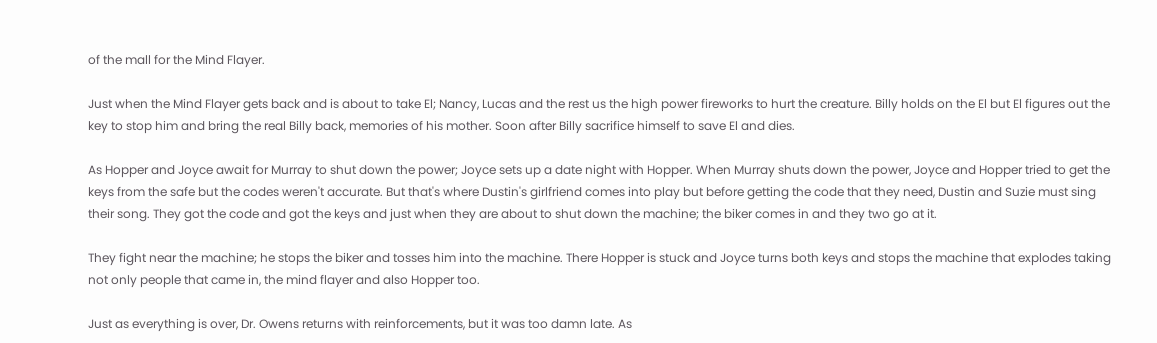of the mall for the Mind Flayer.

Just when the Mind Flayer gets back and is about to take El; Nancy, Lucas and the rest us the high power fireworks to hurt the creature. Billy holds on the El but El figures out the key to stop him and bring the real Billy back, memories of his mother. Soon after Billy sacrifice himself to save El and dies.

As Hopper and Joyce await for Murray to shut down the power; Joyce sets up a date night with Hopper. When Murray shuts down the power, Joyce and Hopper tried to get the keys from the safe but the codes weren't accurate. But that's where Dustin's girlfriend comes into play but before getting the code that they need, Dustin and Suzie must sing their song. They got the code and got the keys and just when they are about to shut down the machine; the biker comes in and they two go at it.

They fight near the machine; he stops the biker and tosses him into the machine. There Hopper is stuck and Joyce turns both keys and stops the machine that explodes taking not only people that came in, the mind flayer and also Hopper too.

Just as everything is over, Dr. Owens returns with reinforcements, but it was too damn late. As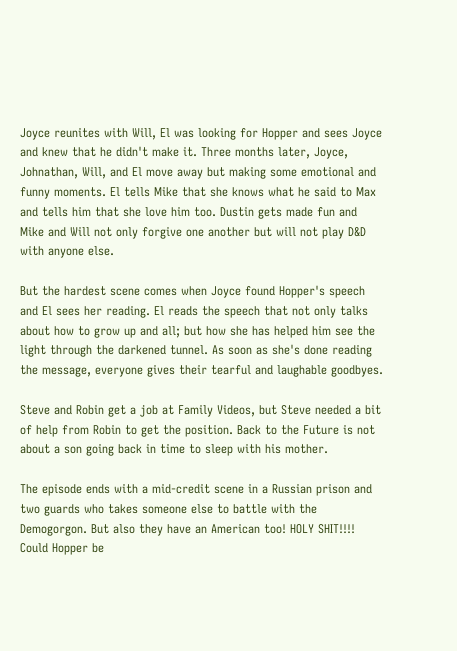Joyce reunites with Will, El was looking for Hopper and sees Joyce and knew that he didn't make it. Three months later, Joyce, Johnathan, Will, and El move away but making some emotional and funny moments. El tells Mike that she knows what he said to Max and tells him that she love him too. Dustin gets made fun and Mike and Will not only forgive one another but will not play D&D with anyone else.

But the hardest scene comes when Joyce found Hopper's speech and El sees her reading. El reads the speech that not only talks about how to grow up and all; but how she has helped him see the light through the darkened tunnel. As soon as she's done reading the message, everyone gives their tearful and laughable goodbyes.

Steve and Robin get a job at Family Videos, but Steve needed a bit of help from Robin to get the position. Back to the Future is not about a son going back in time to sleep with his mother.

The episode ends with a mid-credit scene in a Russian prison and two guards who takes someone else to battle with the Demogorgon. But also they have an American too! HOLY SHIT!!!! Could Hopper be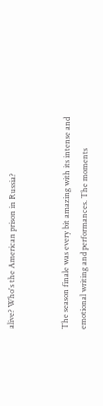alive? Who's the American prison in Russia?


The season finale was every bit amazing with its intense and emotional writing and performances. The moments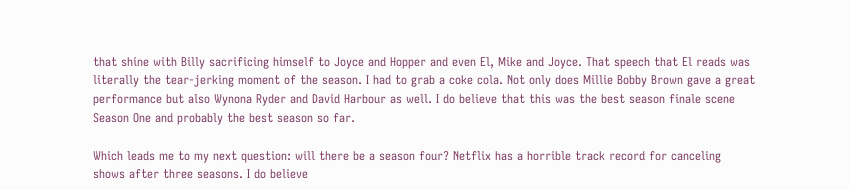that shine with Billy sacrificing himself to Joyce and Hopper and even El, Mike and Joyce. That speech that El reads was literally the tear-jerking moment of the season. I had to grab a coke cola. Not only does Millie Bobby Brown gave a great performance but also Wynona Ryder and David Harbour as well. I do believe that this was the best season finale scene Season One and probably the best season so far.

Which leads me to my next question: will there be a season four? Netflix has a horrible track record for canceling shows after three seasons. I do believe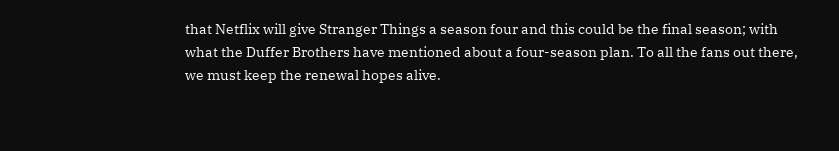that Netflix will give Stranger Things a season four and this could be the final season; with what the Duffer Brothers have mentioned about a four-season plan. To all the fans out there, we must keep the renewal hopes alive.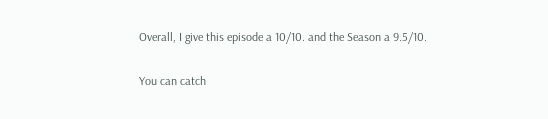Overall, I give this episode a 10/10. and the Season a 9.5/10.

You can catch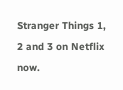Stranger Things 1, 2 and 3 on Netflix now.